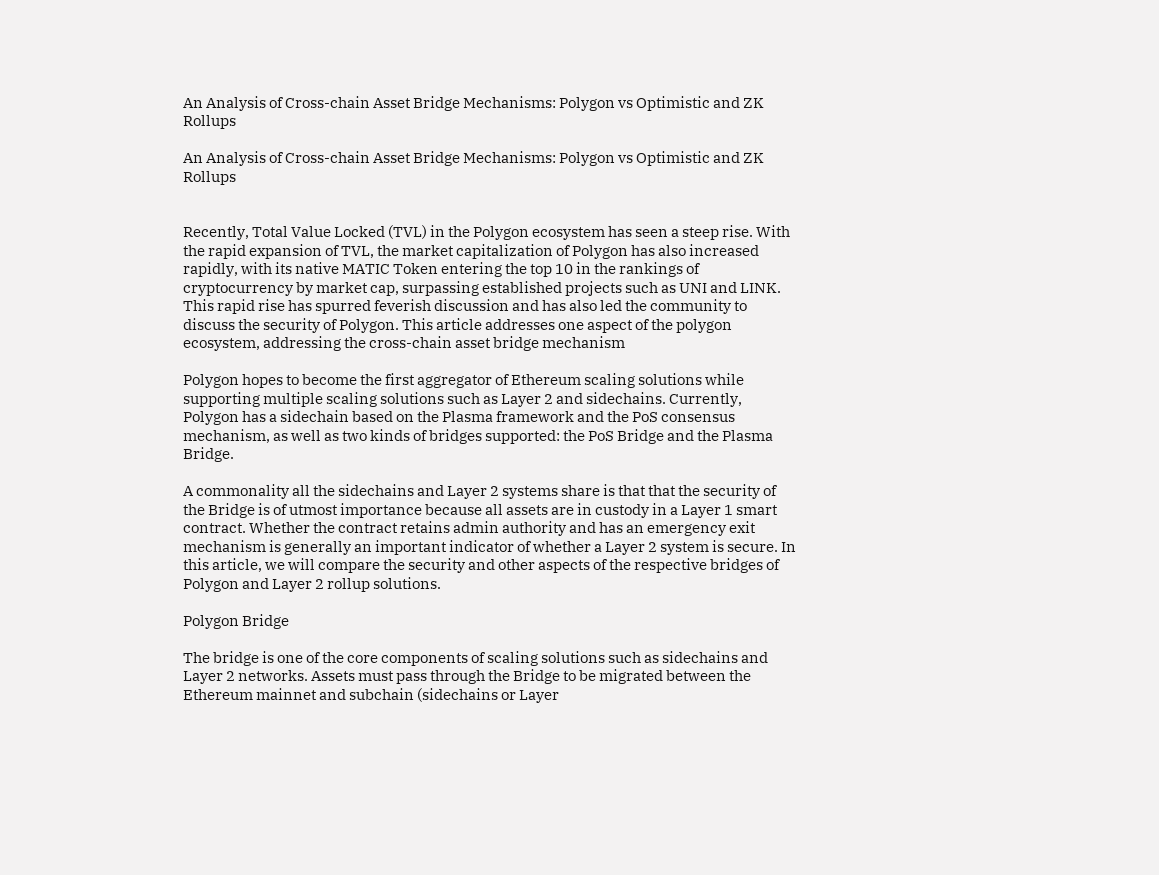An Analysis of Cross-chain Asset Bridge Mechanisms: Polygon vs Optimistic and ZK Rollups

An Analysis of Cross-chain Asset Bridge Mechanisms: Polygon vs Optimistic and ZK Rollups


Recently, Total Value Locked (TVL) in the Polygon ecosystem has seen a steep rise. With the rapid expansion of TVL, the market capitalization of Polygon has also increased rapidly, with its native MATIC Token entering the top 10 in the rankings of cryptocurrency by market cap, surpassing established projects such as UNI and LINK. This rapid rise has spurred feverish discussion and has also led the community to discuss the security of Polygon. This article addresses one aspect of the polygon ecosystem, addressing the cross-chain asset bridge mechanism

Polygon hopes to become the first aggregator of Ethereum scaling solutions while supporting multiple scaling solutions such as Layer 2 and sidechains. Currently, Polygon has a sidechain based on the Plasma framework and the PoS consensus mechanism, as well as two kinds of bridges supported: the PoS Bridge and the Plasma Bridge.

A commonality all the sidechains and Layer 2 systems share is that that the security of the Bridge is of utmost importance because all assets are in custody in a Layer 1 smart contract. Whether the contract retains admin authority and has an emergency exit mechanism is generally an important indicator of whether a Layer 2 system is secure. In this article, we will compare the security and other aspects of the respective bridges of Polygon and Layer 2 rollup solutions.

Polygon Bridge

The bridge is one of the core components of scaling solutions such as sidechains and Layer 2 networks. Assets must pass through the Bridge to be migrated between the Ethereum mainnet and subchain (sidechains or Layer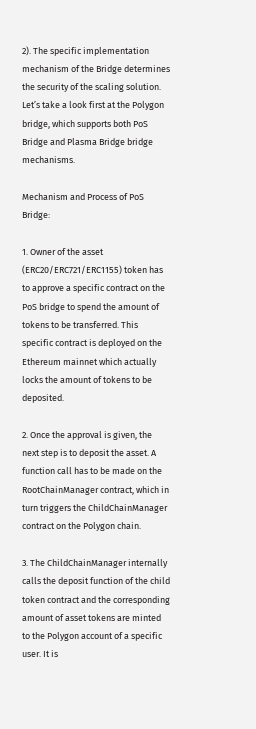2). The specific implementation mechanism of the Bridge determines the security of the scaling solution. Let’s take a look first at the Polygon bridge, which supports both PoS Bridge and Plasma Bridge bridge mechanisms.

Mechanism and Process of PoS Bridge:

1. Owner of the asset (ERC20/ERC721/ERC1155) token has to approve a specific contract on the PoS bridge to spend the amount of tokens to be transferred. This specific contract is deployed on the Ethereum mainnet which actually locks the amount of tokens to be deposited.

2. Once the approval is given, the next step is to deposit the asset. A function call has to be made on the RootChainManager contract, which in turn triggers the ChildChainManager contract on the Polygon chain.

3. The ChildChainManager internally calls the deposit function of the child token contract and the corresponding amount of asset tokens are minted to the Polygon account of a specific user. It is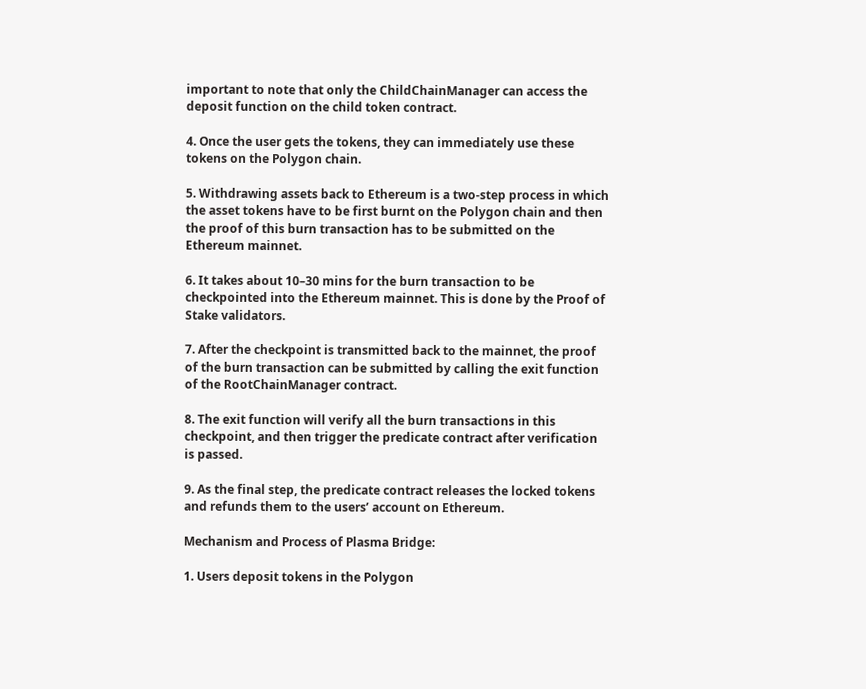important to note that only the ChildChainManager can access the deposit function on the child token contract.

4. Once the user gets the tokens, they can immediately use these tokens on the Polygon chain.

5. Withdrawing assets back to Ethereum is a two-step process in which the asset tokens have to be first burnt on the Polygon chain and then the proof of this burn transaction has to be submitted on the Ethereum mainnet.

6. It takes about 10–30 mins for the burn transaction to be checkpointed into the Ethereum mainnet. This is done by the Proof of Stake validators.

7. After the checkpoint is transmitted back to the mainnet, the proof of the burn transaction can be submitted by calling the exit function of the RootChainManager contract.

8. The exit function will verify all the burn transactions in this checkpoint, and then trigger the predicate contract after verification is passed.

9. As the final step, the predicate contract releases the locked tokens and refunds them to the users’ account on Ethereum.

Mechanism and Process of Plasma Bridge:

1. Users deposit tokens in the Polygon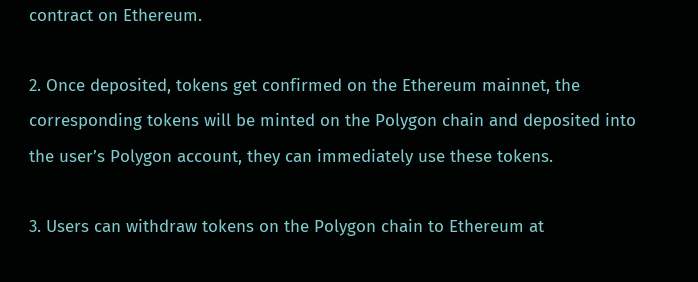contract on Ethereum.

2. Once deposited, tokens get confirmed on the Ethereum mainnet, the corresponding tokens will be minted on the Polygon chain and deposited into the user’s Polygon account, they can immediately use these tokens.

3. Users can withdraw tokens on the Polygon chain to Ethereum at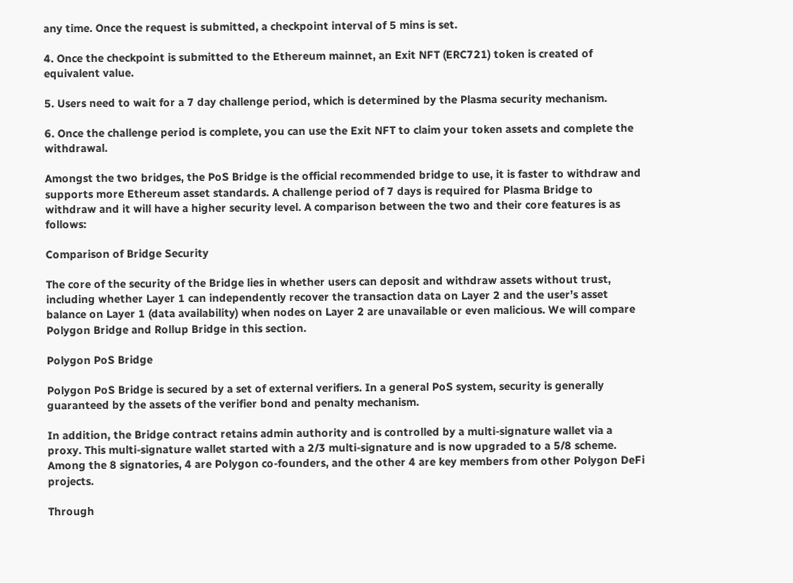any time. Once the request is submitted, a checkpoint interval of 5 mins is set.

4. Once the checkpoint is submitted to the Ethereum mainnet, an Exit NFT (ERC721) token is created of equivalent value.

5. Users need to wait for a 7 day challenge period, which is determined by the Plasma security mechanism.

6. Once the challenge period is complete, you can use the Exit NFT to claim your token assets and complete the withdrawal.

Amongst the two bridges, the PoS Bridge is the official recommended bridge to use, it is faster to withdraw and supports more Ethereum asset standards. A challenge period of 7 days is required for Plasma Bridge to withdraw and it will have a higher security level. A comparison between the two and their core features is as follows:

Comparison of Bridge Security

The core of the security of the Bridge lies in whether users can deposit and withdraw assets without trust, including whether Layer 1 can independently recover the transaction data on Layer 2 and the user’s asset balance on Layer 1 (data availability) when nodes on Layer 2 are unavailable or even malicious. We will compare Polygon Bridge and Rollup Bridge in this section.

Polygon PoS Bridge

Polygon PoS Bridge is secured by a set of external verifiers. In a general PoS system, security is generally guaranteed by the assets of the verifier bond and penalty mechanism.

In addition, the Bridge contract retains admin authority and is controlled by a multi-signature wallet via a proxy. This multi-signature wallet started with a 2/3 multi-signature and is now upgraded to a 5/8 scheme. Among the 8 signatories, 4 are Polygon co-founders, and the other 4 are key members from other Polygon DeFi projects.

Through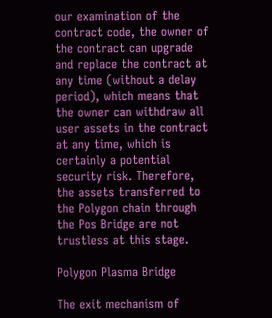our examination of the contract code, the owner of the contract can upgrade and replace the contract at any time (without a delay period), which means that the owner can withdraw all user assets in the contract at any time, which is certainly a potential security risk. Therefore, the assets transferred to the Polygon chain through the Pos Bridge are not trustless at this stage.

Polygon Plasma Bridge

The exit mechanism of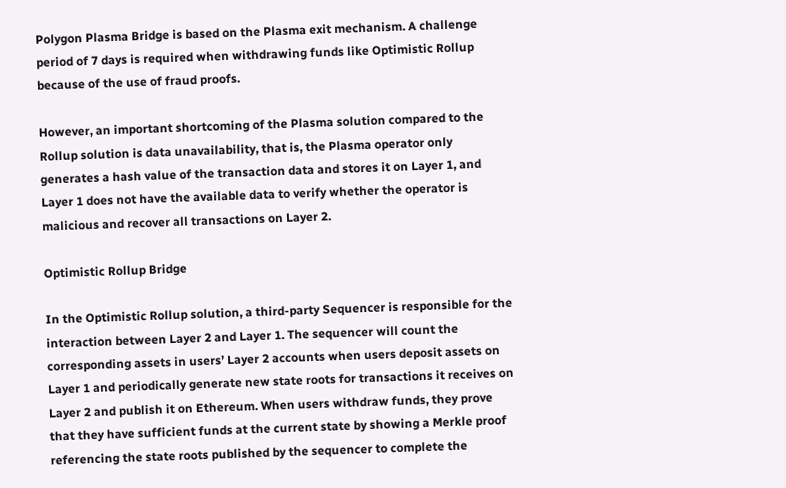Polygon Plasma Bridge is based on the Plasma exit mechanism. A challenge period of 7 days is required when withdrawing funds like Optimistic Rollup because of the use of fraud proofs.

However, an important shortcoming of the Plasma solution compared to the Rollup solution is data unavailability, that is, the Plasma operator only generates a hash value of the transaction data and stores it on Layer 1, and Layer 1 does not have the available data to verify whether the operator is malicious and recover all transactions on Layer 2.

Optimistic Rollup Bridge

In the Optimistic Rollup solution, a third-party Sequencer is responsible for the interaction between Layer 2 and Layer 1. The sequencer will count the corresponding assets in users’ Layer 2 accounts when users deposit assets on Layer 1 and periodically generate new state roots for transactions it receives on Layer 2 and publish it on Ethereum. When users withdraw funds, they prove that they have sufficient funds at the current state by showing a Merkle proof referencing the state roots published by the sequencer to complete the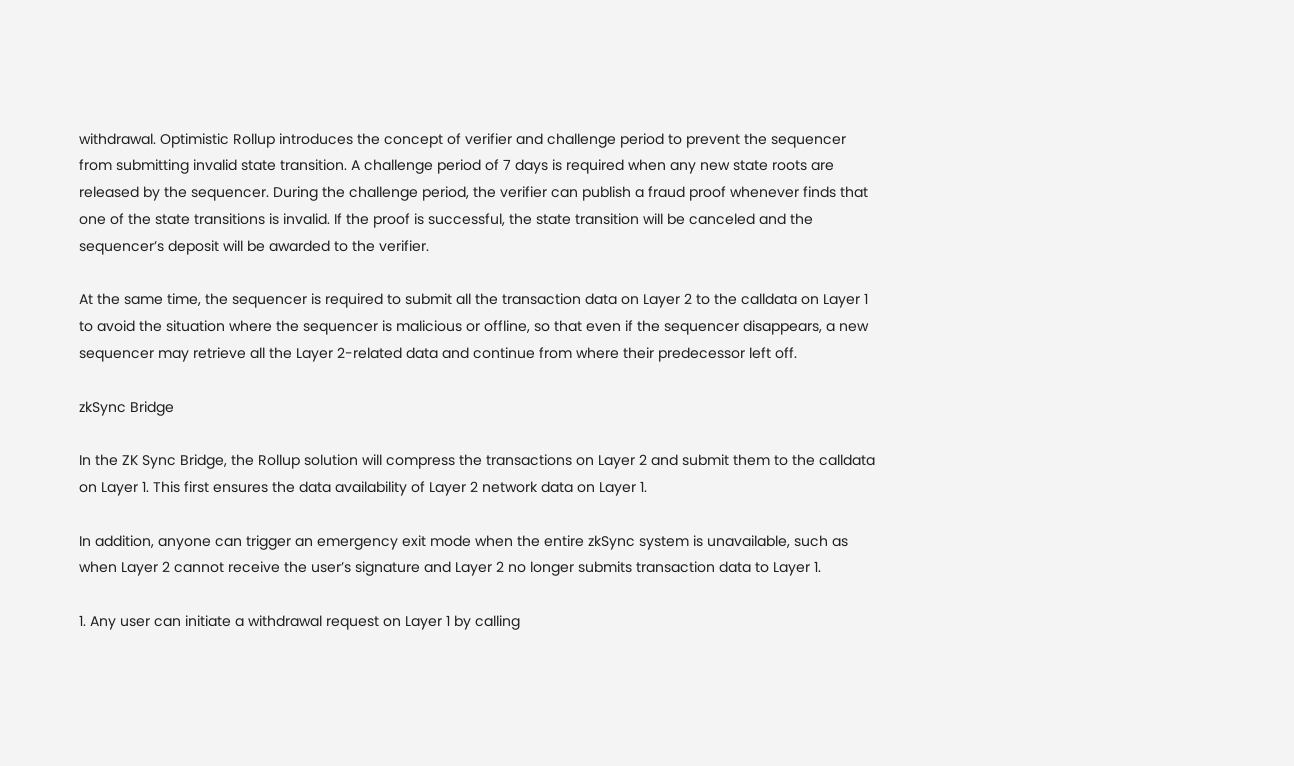withdrawal. Optimistic Rollup introduces the concept of verifier and challenge period to prevent the sequencer from submitting invalid state transition. A challenge period of 7 days is required when any new state roots are released by the sequencer. During the challenge period, the verifier can publish a fraud proof whenever finds that one of the state transitions is invalid. If the proof is successful, the state transition will be canceled and the sequencer’s deposit will be awarded to the verifier.

At the same time, the sequencer is required to submit all the transaction data on Layer 2 to the calldata on Layer 1 to avoid the situation where the sequencer is malicious or offline, so that even if the sequencer disappears, a new sequencer may retrieve all the Layer 2-related data and continue from where their predecessor left off.

zkSync Bridge

In the ZK Sync Bridge, the Rollup solution will compress the transactions on Layer 2 and submit them to the calldata on Layer 1. This first ensures the data availability of Layer 2 network data on Layer 1.

In addition, anyone can trigger an emergency exit mode when the entire zkSync system is unavailable, such as when Layer 2 cannot receive the user’s signature and Layer 2 no longer submits transaction data to Layer 1.

1. Any user can initiate a withdrawal request on Layer 1 by calling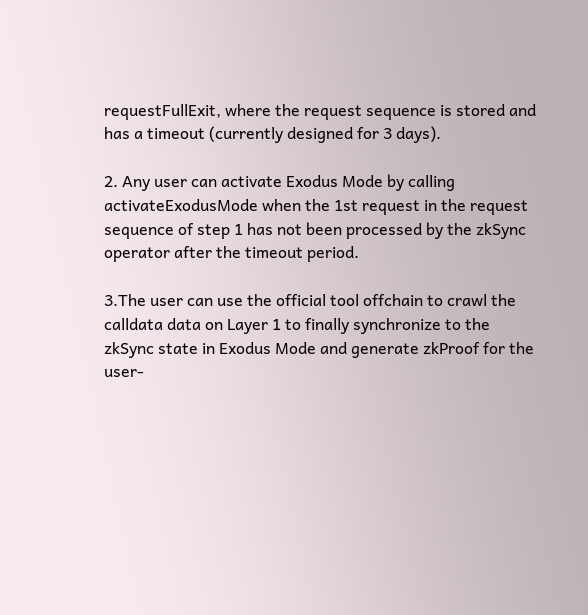requestFullExit, where the request sequence is stored and has a timeout (currently designed for 3 days).

2. Any user can activate Exodus Mode by calling activateExodusMode when the 1st request in the request sequence of step 1 has not been processed by the zkSync operator after the timeout period.

3.The user can use the official tool offchain to crawl the calldata data on Layer 1 to finally synchronize to the zkSync state in Exodus Mode and generate zkProof for the user-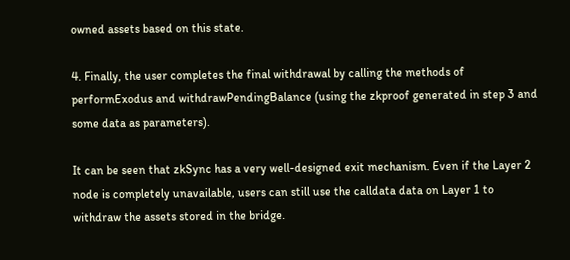owned assets based on this state.

4. Finally, the user completes the final withdrawal by calling the methods of performExodus and withdrawPendingBalance (using the zkproof generated in step 3 and some data as parameters).

It can be seen that zkSync has a very well-designed exit mechanism. Even if the Layer 2 node is completely unavailable, users can still use the calldata data on Layer 1 to withdraw the assets stored in the bridge.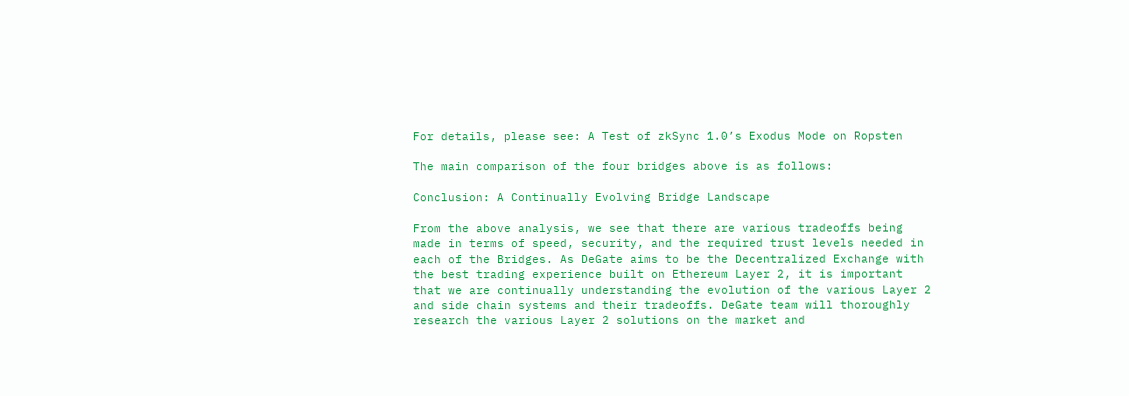For details, please see: A Test of zkSync 1.0’s Exodus Mode on Ropsten

The main comparison of the four bridges above is as follows:

Conclusion: A Continually Evolving Bridge Landscape

From the above analysis, we see that there are various tradeoffs being made in terms of speed, security, and the required trust levels needed in each of the Bridges. As DeGate aims to be the Decentralized Exchange with the best trading experience built on Ethereum Layer 2, it is important that we are continually understanding the evolution of the various Layer 2 and side chain systems and their tradeoffs. DeGate team will thoroughly research the various Layer 2 solutions on the market and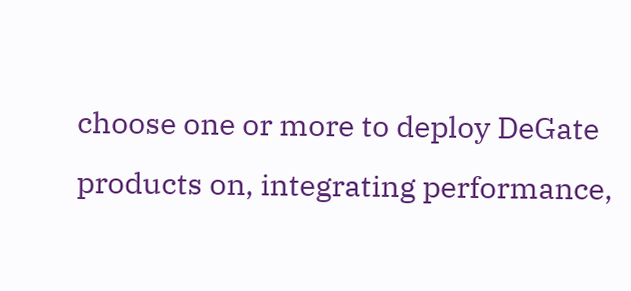choose one or more to deploy DeGate products on, integrating performance,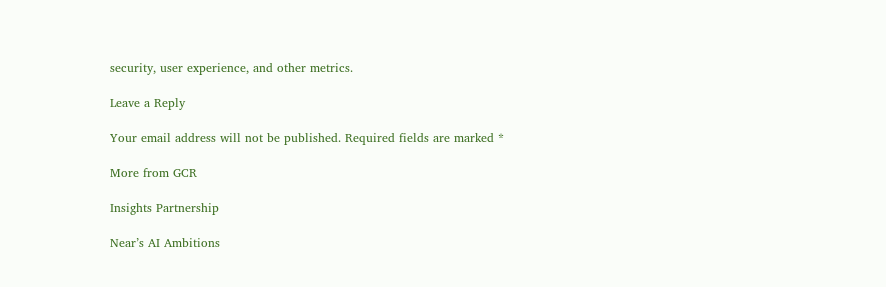security, user experience, and other metrics.

Leave a Reply

Your email address will not be published. Required fields are marked *

More from GCR

Insights Partnership

Near’s AI Ambitions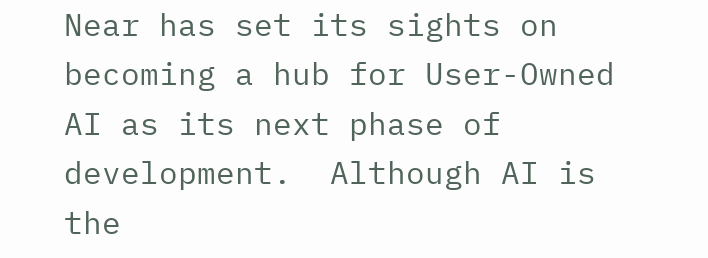Near has set its sights on becoming a hub for User-Owned AI as its next phase of development.  Although AI is the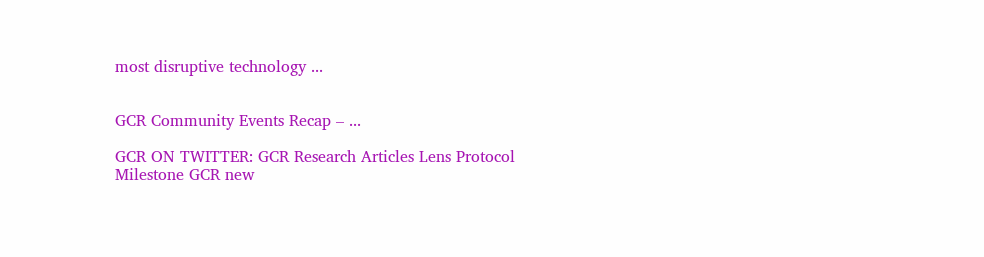most disruptive technology ...


GCR Community Events Recap – ...

GCR ON TWITTER: GCR Research Articles Lens Protocol Milestone GCR new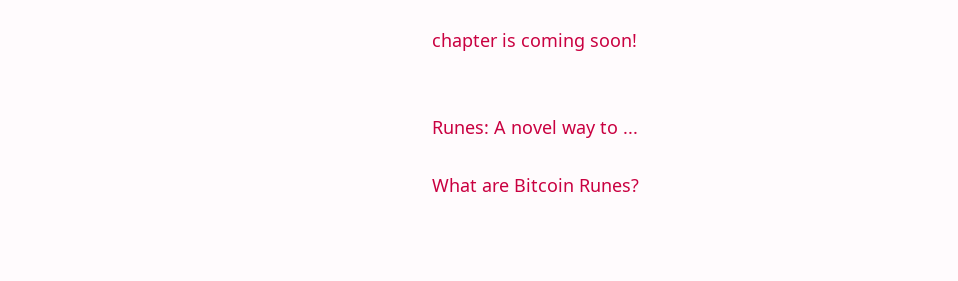chapter is coming soon!


Runes: A novel way to ...

What are Bitcoin Runes?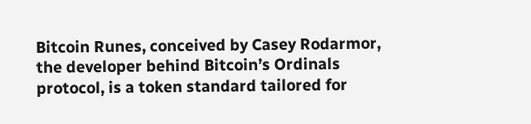Bitcoin Runes, conceived by Casey Rodarmor, the developer behind Bitcoin’s Ordinals protocol, is a token standard tailored for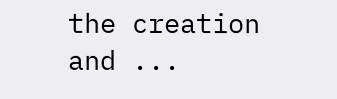the creation and ...